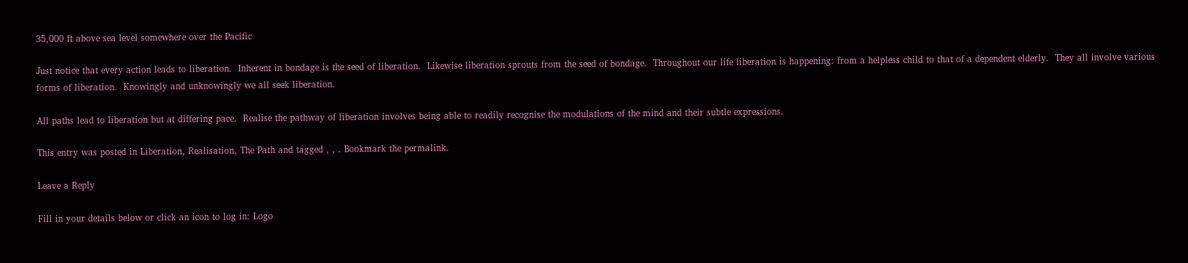35,000 ft above sea level somewhere over the Pacific

Just notice that every action leads to liberation.  Inherent in bondage is the seed of liberation.  Likewise liberation sprouts from the seed of bondage.  Throughout our life liberation is happening: from a helpless child to that of a dependent elderly.  They all involve various forms of liberation.  Knowingly and unknowingly we all seek liberation.

All paths lead to liberation but at differing pace.  Realise the pathway of liberation involves being able to readily recognise the modulations of the mind and their subtle expressions.

This entry was posted in Liberation, Realisation, The Path and tagged , , . Bookmark the permalink.

Leave a Reply

Fill in your details below or click an icon to log in: Logo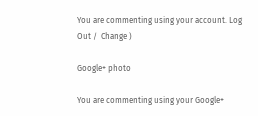You are commenting using your account. Log Out /  Change )

Google+ photo

You are commenting using your Google+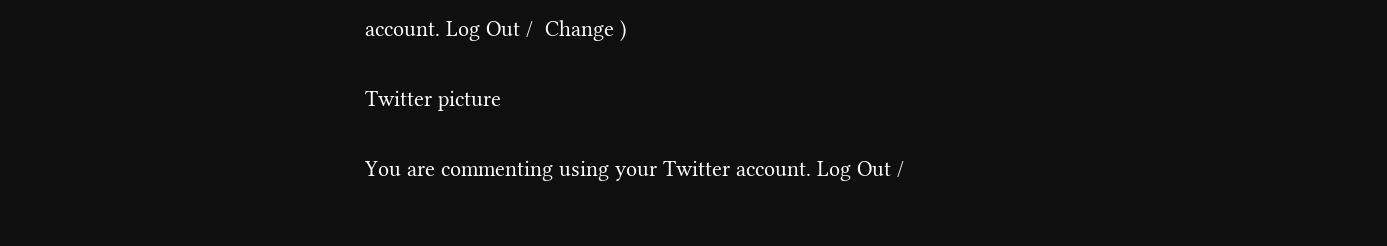account. Log Out /  Change )

Twitter picture

You are commenting using your Twitter account. Log Out /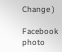Change )

Facebook photo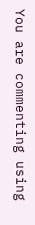You are commenting using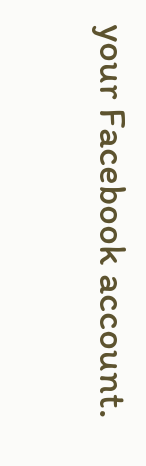your Facebook account.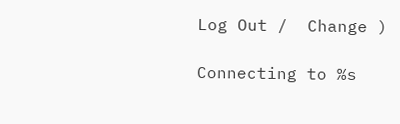Log Out /  Change )

Connecting to %s